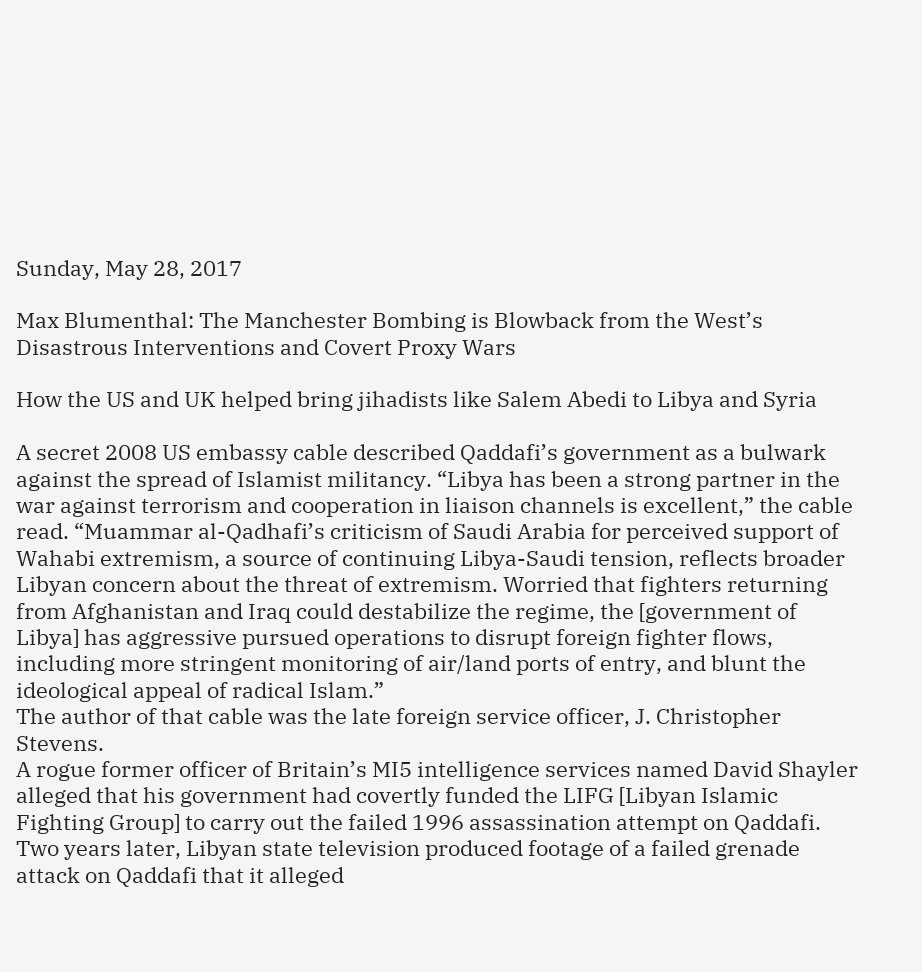Sunday, May 28, 2017

Max Blumenthal: The Manchester Bombing is Blowback from the West’s Disastrous Interventions and Covert Proxy Wars

How the US and UK helped bring jihadists like Salem Abedi to Libya and Syria

A secret 2008 US embassy cable described Qaddafi’s government as a bulwark against the spread of Islamist militancy. “Libya has been a strong partner in the war against terrorism and cooperation in liaison channels is excellent,” the cable read. “Muammar al-Qadhafi’s criticism of Saudi Arabia for perceived support of Wahabi extremism, a source of continuing Libya-Saudi tension, reflects broader Libyan concern about the threat of extremism. Worried that fighters returning from Afghanistan and Iraq could destabilize the regime, the [government of Libya] has aggressive pursued operations to disrupt foreign fighter flows, including more stringent monitoring of air/land ports of entry, and blunt the ideological appeal of radical Islam.”
The author of that cable was the late foreign service officer, J. Christopher Stevens.
A rogue former officer of Britain’s MI5 intelligence services named David Shayler alleged that his government had covertly funded the LIFG [Libyan Islamic Fighting Group] to carry out the failed 1996 assassination attempt on Qaddafi. Two years later, Libyan state television produced footage of a failed grenade attack on Qaddafi that it alleged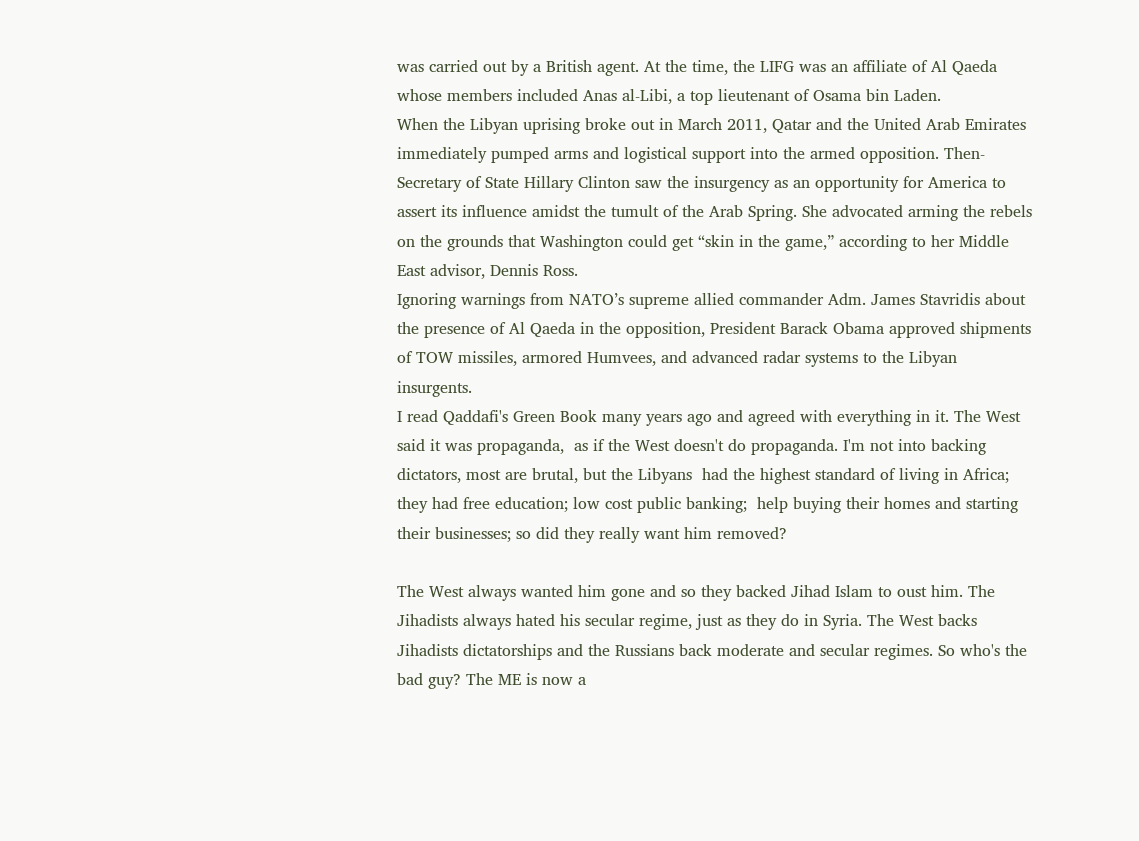was carried out by a British agent. At the time, the LIFG was an affiliate of Al Qaeda whose members included Anas al-Libi, a top lieutenant of Osama bin Laden.
When the Libyan uprising broke out in March 2011, Qatar and the United Arab Emirates immediately pumped arms and logistical support into the armed opposition. Then-Secretary of State Hillary Clinton saw the insurgency as an opportunity for America to assert its influence amidst the tumult of the Arab Spring. She advocated arming the rebels on the grounds that Washington could get “skin in the game,” according to her Middle East advisor, Dennis Ross.
Ignoring warnings from NATO’s supreme allied commander Adm. James Stavridis about the presence of Al Qaeda in the opposition, President Barack Obama approved shipments of TOW missiles, armored Humvees, and advanced radar systems to the Libyan insurgents.
I read Qaddafi's Green Book many years ago and agreed with everything in it. The West said it was propaganda,  as if the West doesn't do propaganda. I'm not into backing dictators, most are brutal, but the Libyans  had the highest standard of living in Africa; they had free education; low cost public banking;  help buying their homes and starting their businesses; so did they really want him removed?

The West always wanted him gone and so they backed Jihad Islam to oust him. The Jihadists always hated his secular regime, just as they do in Syria. The West backs Jihadists dictatorships and the Russians back moderate and secular regimes. So who's the bad guy? The ME is now a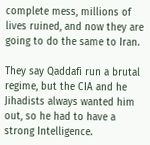complete mess, millions of lives ruined, and now they are going to do the same to Iran.

They say Qaddafi run a brutal regime, but the CIA and he Jihadists always wanted him out, so he had to have a strong Intelligence.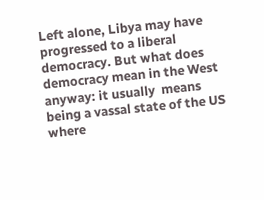Left alone, Libya may have progressed to a liberal democracy. But what does democracy mean in the West anyway: it usually  means being a vassal state of the US where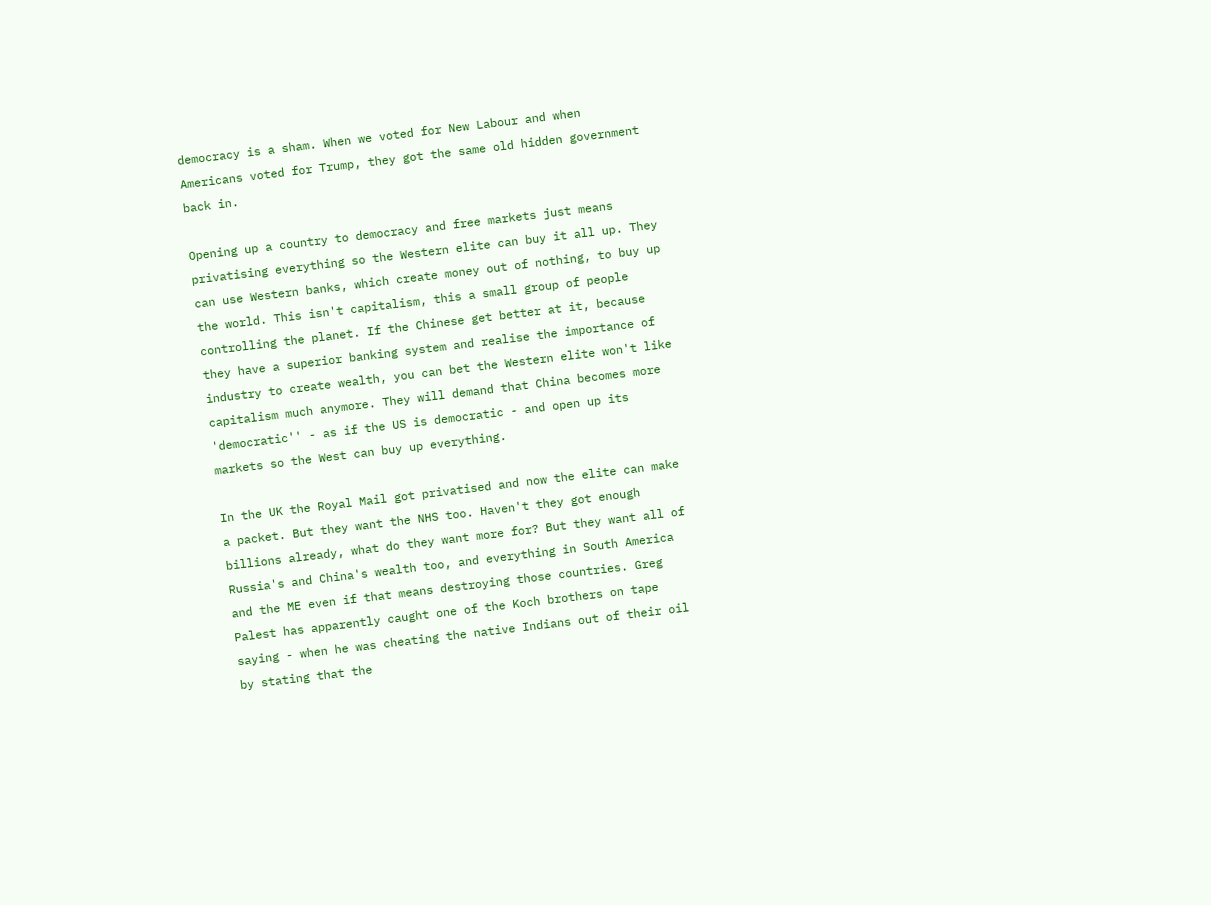democracy is a sham. When we voted for New Labour and when Americans voted for Trump, they got the same old hidden government back in.

Opening up a country to democracy and free markets just means privatising everything so the Western elite can buy it all up. They can use Western banks, which create money out of nothing, to buy up the world. This isn't capitalism, this a small group of people controlling the planet. If the Chinese get better at it, because they have a superior banking system and realise the importance of industry to create wealth, you can bet the Western elite won't like capitalism much anymore. They will demand that China becomes more 'democratic'' - as if the US is democratic - and open up its markets so the West can buy up everything.

In the UK the Royal Mail got privatised and now the elite can make a packet. But they want the NHS too. Haven't they got enough billions already, what do they want more for? But they want all of Russia's and China's wealth too, and everything in South America and the ME even if that means destroying those countries. Greg Palest has apparently caught one of the Koch brothers on tape saying - when he was cheating the native Indians out of their oil by stating that the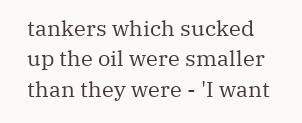tankers which sucked up the oil were smaller than they were - 'I want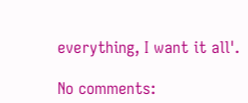everything, I want it all'.

No comments: